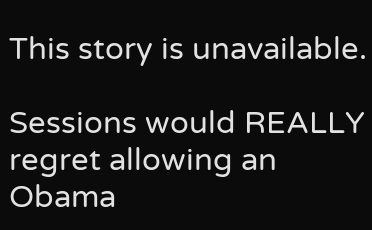This story is unavailable.

Sessions would REALLY regret allowing an Obama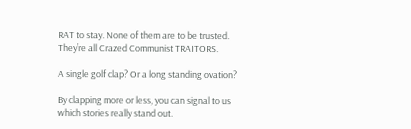RAT to stay. None of them are to be trusted. They’re all Crazed Communist TRAITORS.

A single golf clap? Or a long standing ovation?

By clapping more or less, you can signal to us which stories really stand out.